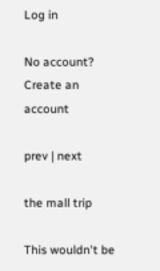Log in

No account? Create an account

prev | next

the mall trip

This wouldn't be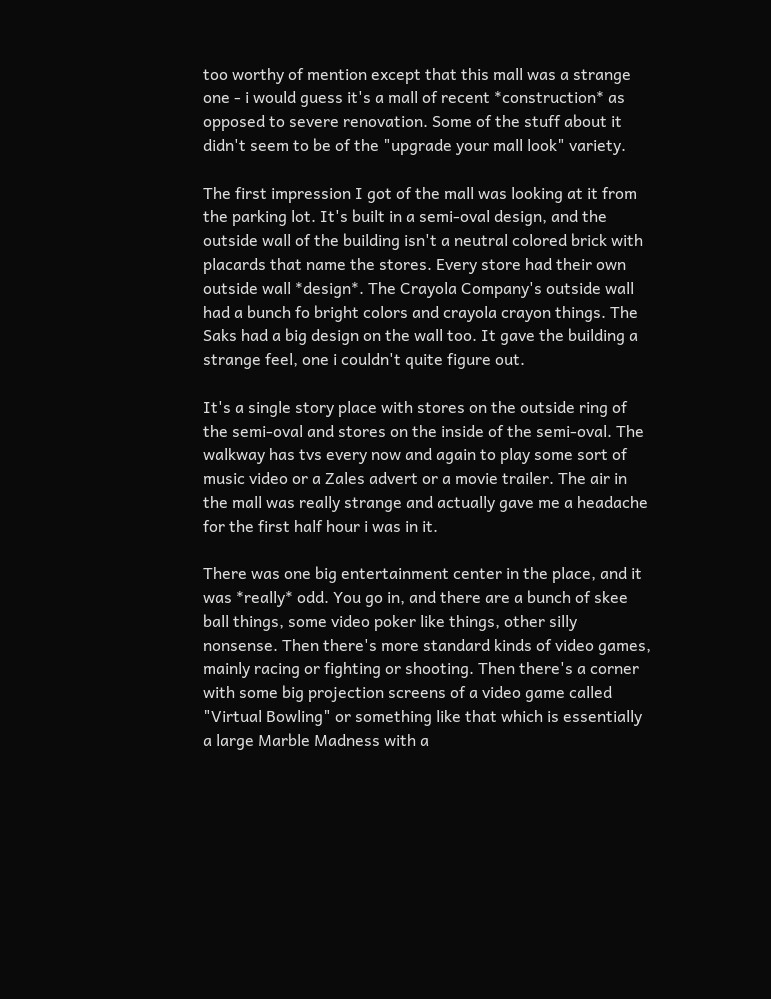too worthy of mention except that this mall was a strange one - i would guess it's a mall of recent *construction* as opposed to severe renovation. Some of the stuff about it didn't seem to be of the "upgrade your mall look" variety.

The first impression I got of the mall was looking at it from the parking lot. It's built in a semi-oval design, and the outside wall of the building isn't a neutral colored brick with placards that name the stores. Every store had their own outside wall *design*. The Crayola Company's outside wall had a bunch fo bright colors and crayola crayon things. The Saks had a big design on the wall too. It gave the building a strange feel, one i couldn't quite figure out.

It's a single story place with stores on the outside ring of the semi-oval and stores on the inside of the semi-oval. The walkway has tvs every now and again to play some sort of music video or a Zales advert or a movie trailer. The air in the mall was really strange and actually gave me a headache for the first half hour i was in it.

There was one big entertainment center in the place, and it was *really* odd. You go in, and there are a bunch of skee ball things, some video poker like things, other silly nonsense. Then there's more standard kinds of video games, mainly racing or fighting or shooting. Then there's a corner with some big projection screens of a video game called "Virtual Bowling" or something like that which is essentially a large Marble Madness with a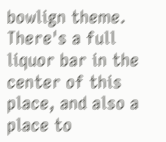bowlign theme. There's a full liquor bar in the center of this place, and also a place to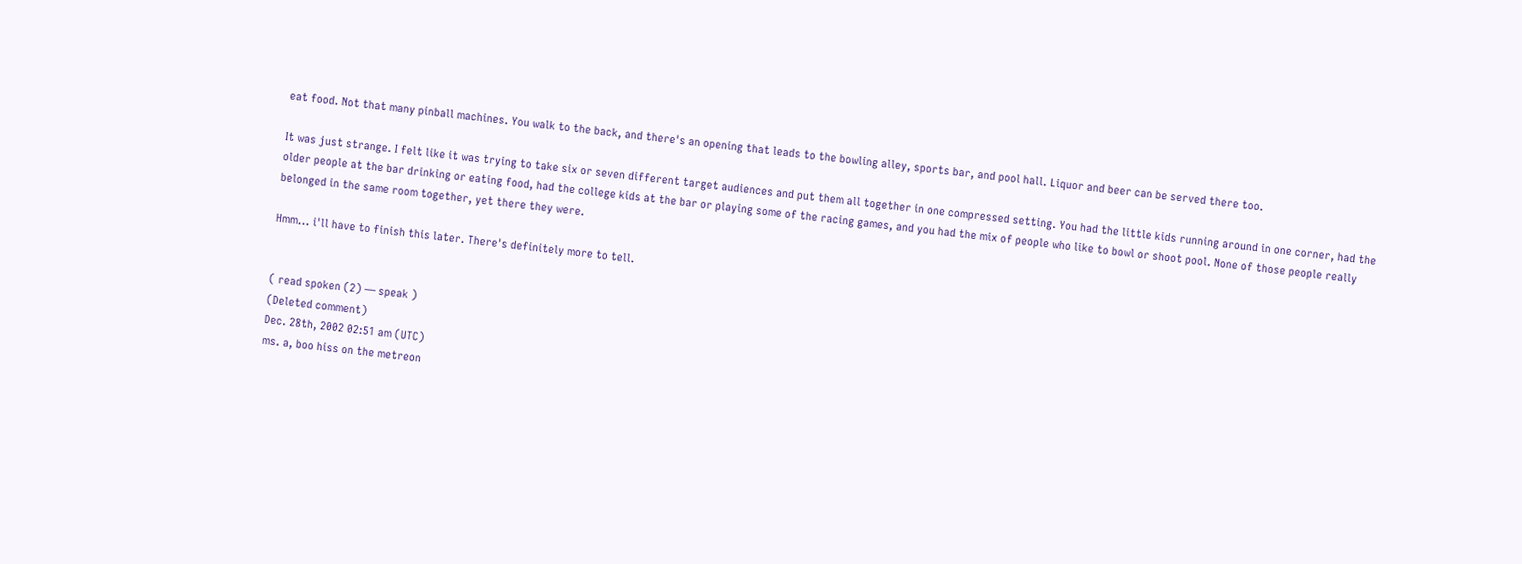eat food. Not that many pinball machines. You walk to the back, and there's an opening that leads to the bowling alley, sports bar, and pool hall. Liquor and beer can be served there too.

It was just strange. I felt like it was trying to take six or seven different target audiences and put them all together in one compressed setting. You had the little kids running around in one corner, had the older people at the bar drinking or eating food, had the college kids at the bar or playing some of the racing games, and you had the mix of people who like to bowl or shoot pool. None of those people really belonged in the same room together, yet there they were.

Hmm... i'll have to finish this later. There's definitely more to tell.


( read spoken (2) — speak )
(Deleted comment)
Dec. 28th, 2002 02:51 am (UTC)
ms. a, boo hiss on the metreon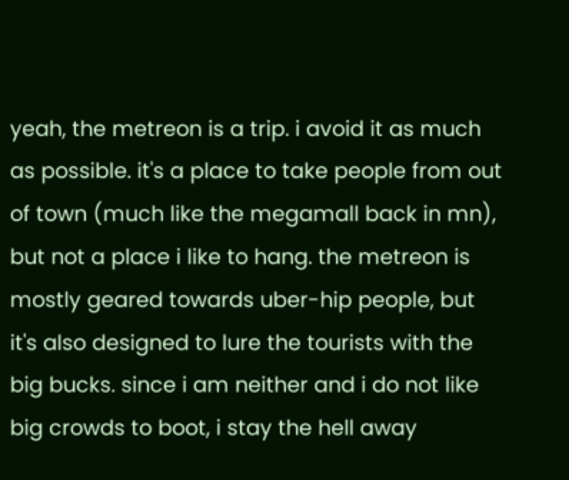yeah, the metreon is a trip. i avoid it as much as possible. it's a place to take people from out of town (much like the megamall back in mn), but not a place i like to hang. the metreon is mostly geared towards uber-hip people, but it's also designed to lure the tourists with the big bucks. since i am neither and i do not like big crowds to boot, i stay the hell away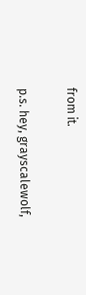from it.

p.s. hey, grayscalewolf,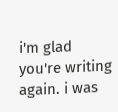i'm glad you're writing again. i was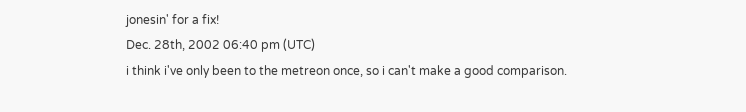jonesin' for a fix!
Dec. 28th, 2002 06:40 pm (UTC)
i think i've only been to the metreon once, so i can't make a good comparison.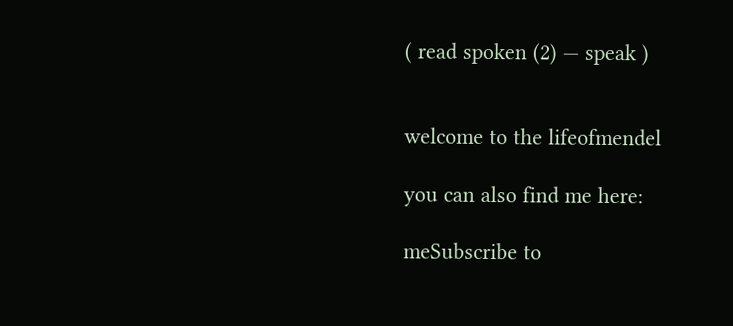( read spoken (2) — speak )


welcome to the lifeofmendel

you can also find me here:

meSubscribe to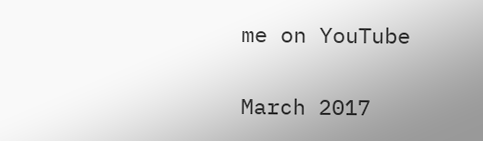me on YouTube


March 2017